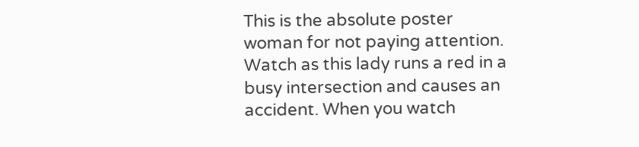This is the absolute poster woman for not paying attention. Watch as this lady runs a red in a busy intersection and causes an accident. When you watch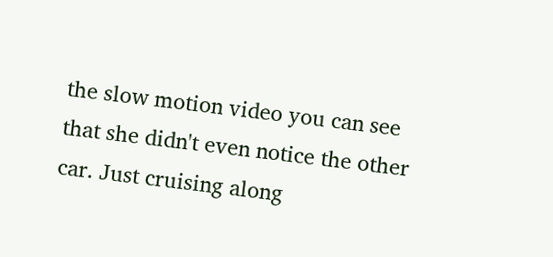the slow motion video you can see that she didn't even notice the other car. Just cruising along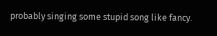probably singing some stupid song like fancy.